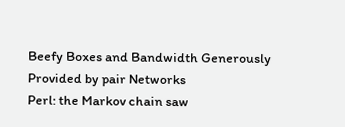Beefy Boxes and Bandwidth Generously Provided by pair Networks
Perl: the Markov chain saw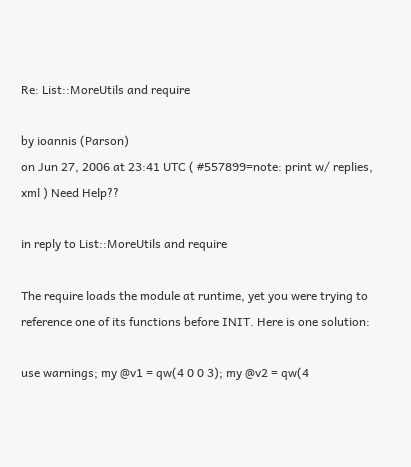Re: List::MoreUtils and require

by ioannis (Parson)
on Jun 27, 2006 at 23:41 UTC ( #557899=note: print w/ replies, xml ) Need Help??

in reply to List::MoreUtils and require

The require loads the module at runtime, yet you were trying to reference one of its functions before INIT. Here is one solution:

use warnings; my @v1 = qw(4 0 0 3); my @v2 = qw(4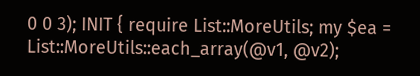0 0 3); INIT { require List::MoreUtils; my $ea = List::MoreUtils::each_array(@v1, @v2);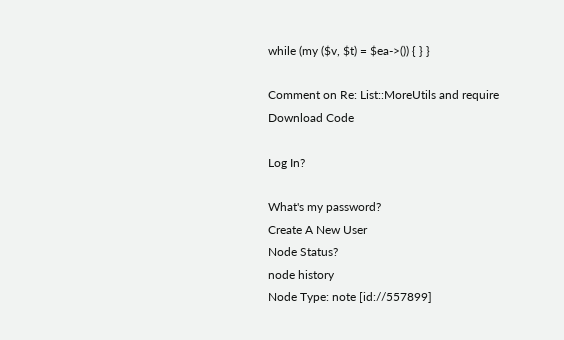while (my ($v, $t) = $ea->()) { } }

Comment on Re: List::MoreUtils and require
Download Code

Log In?

What's my password?
Create A New User
Node Status?
node history
Node Type: note [id://557899]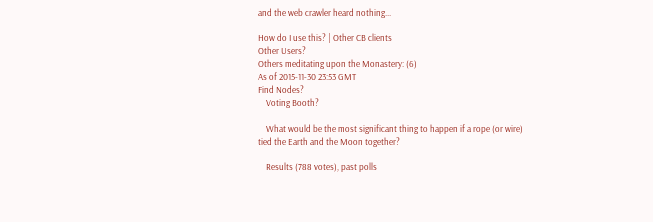and the web crawler heard nothing...

How do I use this? | Other CB clients
Other Users?
Others meditating upon the Monastery: (6)
As of 2015-11-30 23:53 GMT
Find Nodes?
    Voting Booth?

    What would be the most significant thing to happen if a rope (or wire) tied the Earth and the Moon together?

    Results (788 votes), past polls